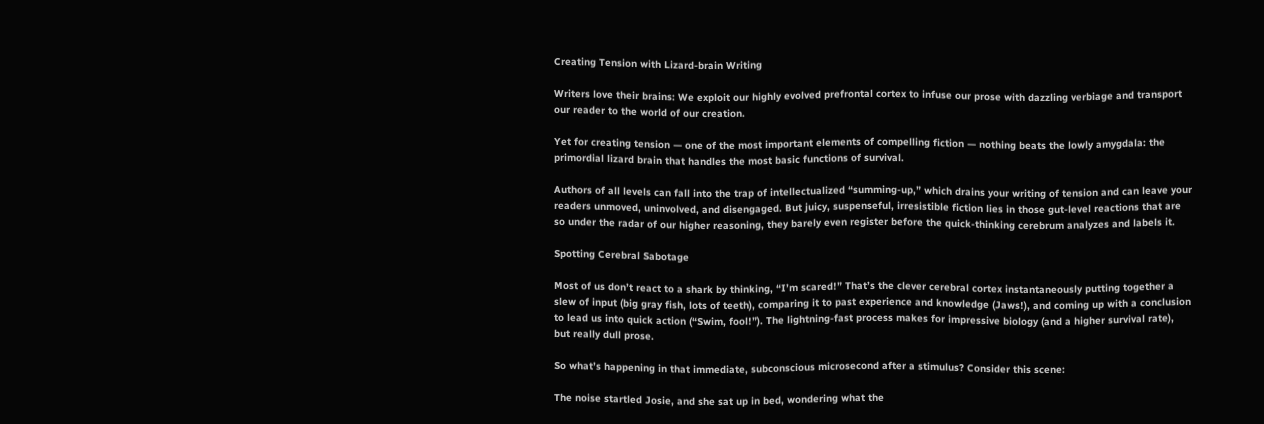Creating Tension with Lizard-brain Writing

Writers love their brains: We exploit our highly evolved prefrontal cortex to infuse our prose with dazzling verbiage and transport our reader to the world of our creation.

Yet for creating tension — one of the most important elements of compelling fiction — nothing beats the lowly amygdala: the primordial lizard brain that handles the most basic functions of survival.

Authors of all levels can fall into the trap of intellectualized “summing-up,” which drains your writing of tension and can leave your readers unmoved, uninvolved, and disengaged. But juicy, suspenseful, irresistible fiction lies in those gut-level reactions that are so under the radar of our higher reasoning, they barely even register before the quick-thinking cerebrum analyzes and labels it.

Spotting Cerebral Sabotage

Most of us don’t react to a shark by thinking, “I’m scared!” That’s the clever cerebral cortex instantaneously putting together a slew of input (big gray fish, lots of teeth), comparing it to past experience and knowledge (Jaws!), and coming up with a conclusion to lead us into quick action (“Swim, fool!”). The lightning-fast process makes for impressive biology (and a higher survival rate), but really dull prose.

So what’s happening in that immediate, subconscious microsecond after a stimulus? Consider this scene:

The noise startled Josie, and she sat up in bed, wondering what the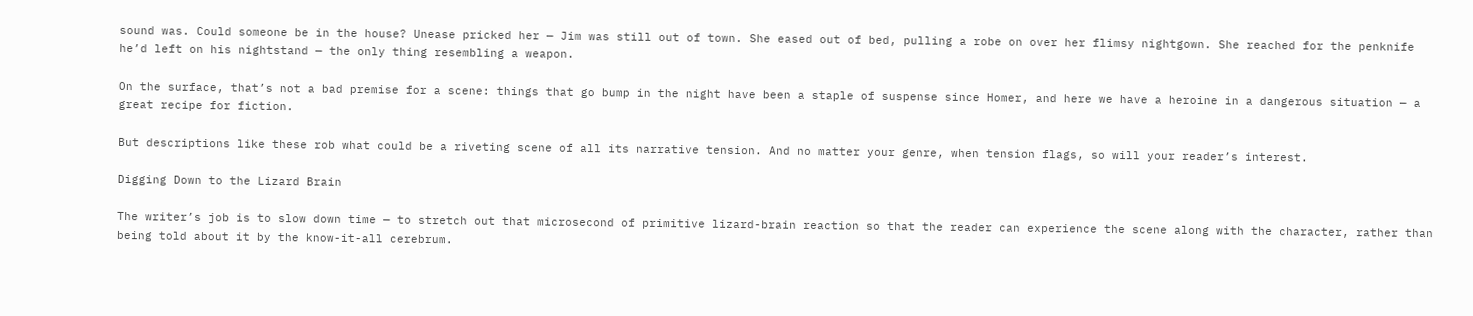sound was. Could someone be in the house? Unease pricked her — Jim was still out of town. She eased out of bed, pulling a robe on over her flimsy nightgown. She reached for the penknife he’d left on his nightstand — the only thing resembling a weapon.

On the surface, that’s not a bad premise for a scene: things that go bump in the night have been a staple of suspense since Homer, and here we have a heroine in a dangerous situation — a great recipe for fiction.

But descriptions like these rob what could be a riveting scene of all its narrative tension. And no matter your genre, when tension flags, so will your reader’s interest.

Digging Down to the Lizard Brain

The writer’s job is to slow down time — to stretch out that microsecond of primitive lizard-brain reaction so that the reader can experience the scene along with the character, rather than being told about it by the know-it-all cerebrum.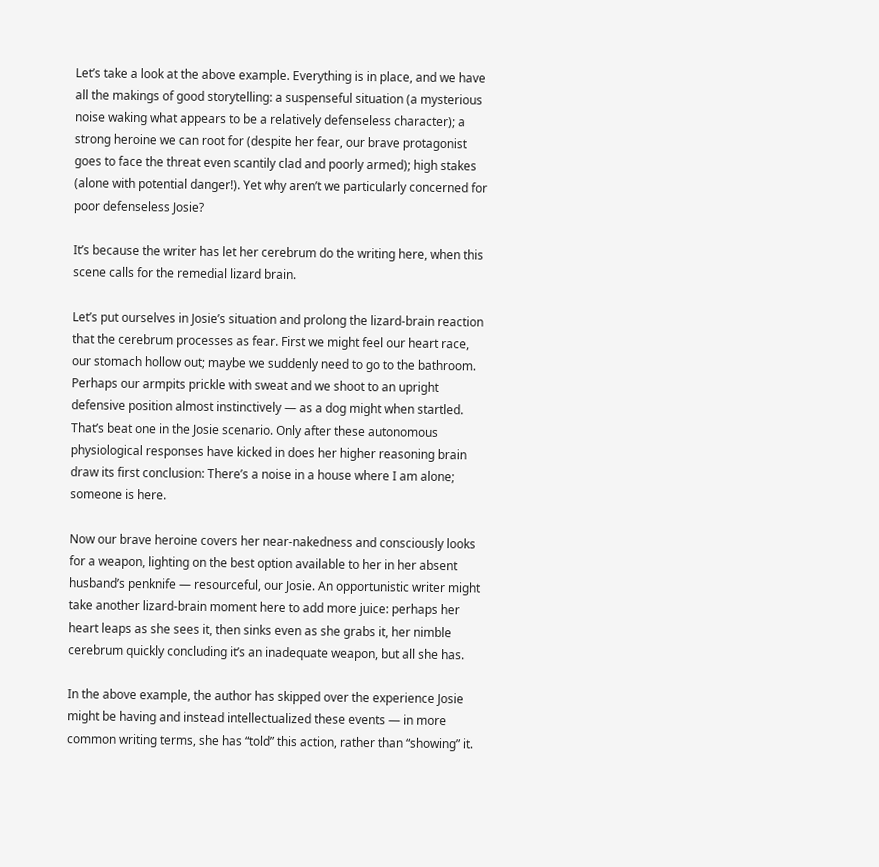Let’s take a look at the above example. Everything is in place, and we have all the makings of good storytelling: a suspenseful situation (a mysterious noise waking what appears to be a relatively defenseless character); a strong heroine we can root for (despite her fear, our brave protagonist goes to face the threat even scantily clad and poorly armed); high stakes (alone with potential danger!). Yet why aren’t we particularly concerned for poor defenseless Josie?

It’s because the writer has let her cerebrum do the writing here, when this scene calls for the remedial lizard brain.

Let’s put ourselves in Josie’s situation and prolong the lizard-brain reaction that the cerebrum processes as fear. First we might feel our heart race, our stomach hollow out; maybe we suddenly need to go to the bathroom. Perhaps our armpits prickle with sweat and we shoot to an upright defensive position almost instinctively — as a dog might when startled. That’s beat one in the Josie scenario. Only after these autonomous physiological responses have kicked in does her higher reasoning brain draw its first conclusion: There’s a noise in a house where I am alone; someone is here.

Now our brave heroine covers her near-nakedness and consciously looks for a weapon, lighting on the best option available to her in her absent husband’s penknife — resourceful, our Josie. An opportunistic writer might take another lizard-brain moment here to add more juice: perhaps her heart leaps as she sees it, then sinks even as she grabs it, her nimble cerebrum quickly concluding it’s an inadequate weapon, but all she has.

In the above example, the author has skipped over the experience Josie might be having and instead intellectualized these events — in more common writing terms, she has “told” this action, rather than “showing” it.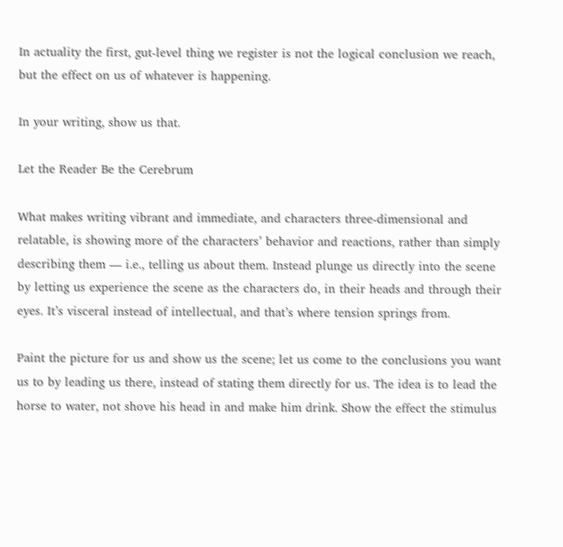In actuality the first, gut-level thing we register is not the logical conclusion we reach, but the effect on us of whatever is happening.

In your writing, show us that.

Let the Reader Be the Cerebrum

What makes writing vibrant and immediate, and characters three-dimensional and relatable, is showing more of the characters’ behavior and reactions, rather than simply describing them — i.e., telling us about them. Instead plunge us directly into the scene by letting us experience the scene as the characters do, in their heads and through their eyes. It’s visceral instead of intellectual, and that’s where tension springs from.

Paint the picture for us and show us the scene; let us come to the conclusions you want us to by leading us there, instead of stating them directly for us. The idea is to lead the horse to water, not shove his head in and make him drink. Show the effect the stimulus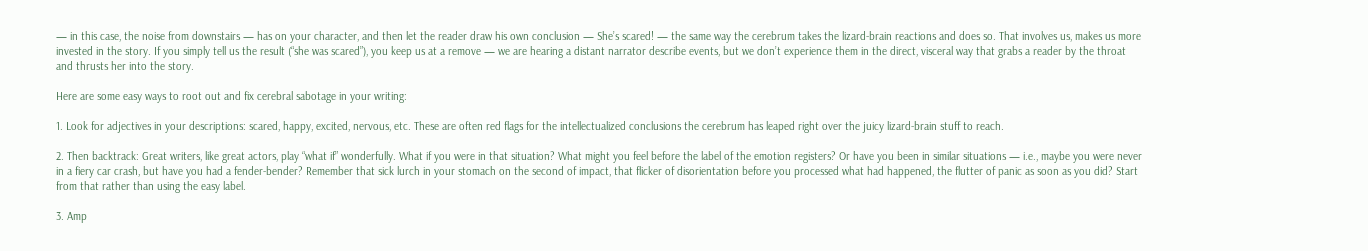— in this case, the noise from downstairs — has on your character, and then let the reader draw his own conclusion — She’s scared! — the same way the cerebrum takes the lizard-brain reactions and does so. That involves us, makes us more invested in the story. If you simply tell us the result (“she was scared”), you keep us at a remove — we are hearing a distant narrator describe events, but we don’t experience them in the direct, visceral way that grabs a reader by the throat and thrusts her into the story.

Here are some easy ways to root out and fix cerebral sabotage in your writing:

1. Look for adjectives in your descriptions: scared, happy, excited, nervous, etc. These are often red flags for the intellectualized conclusions the cerebrum has leaped right over the juicy lizard-brain stuff to reach.

2. Then backtrack: Great writers, like great actors, play “what if” wonderfully. What if you were in that situation? What might you feel before the label of the emotion registers? Or have you been in similar situations — i.e., maybe you were never in a fiery car crash, but have you had a fender-bender? Remember that sick lurch in your stomach on the second of impact, that flicker of disorientation before you processed what had happened, the flutter of panic as soon as you did? Start from that rather than using the easy label.

3. Amp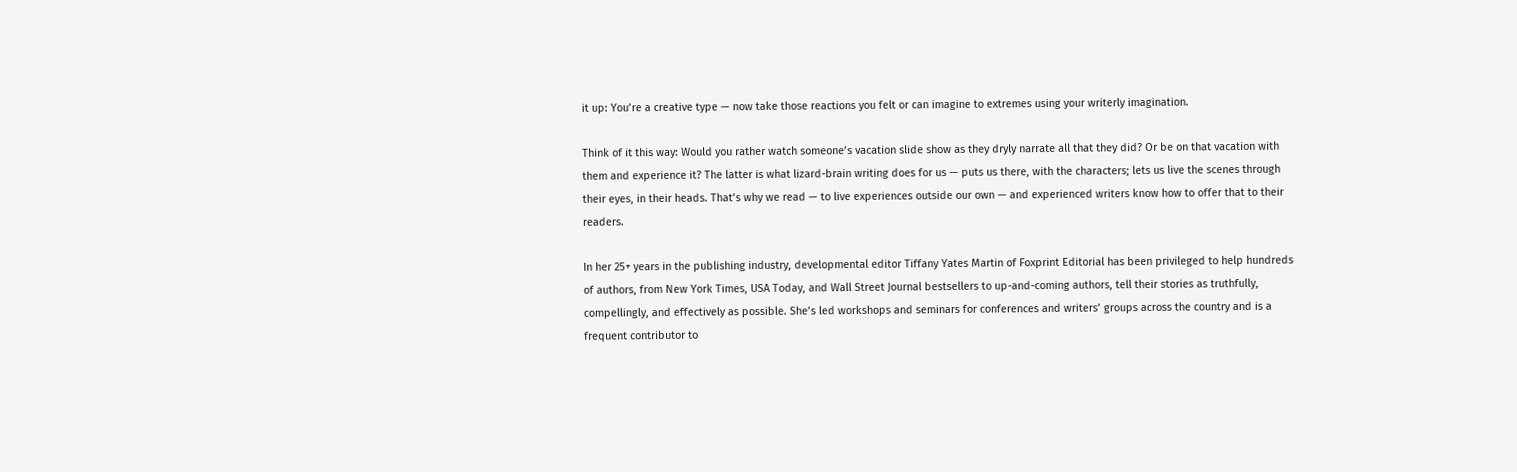it up: You’re a creative type — now take those reactions you felt or can imagine to extremes using your writerly imagination.

Think of it this way: Would you rather watch someone’s vacation slide show as they dryly narrate all that they did? Or be on that vacation with them and experience it? The latter is what lizard-brain writing does for us — puts us there, with the characters; lets us live the scenes through their eyes, in their heads. That’s why we read — to live experiences outside our own — and experienced writers know how to offer that to their readers.

In her 25+ years in the publishing industry, developmental editor Tiffany Yates Martin of Foxprint Editorial has been privileged to help hundreds of authors, from New York Times, USA Today, and Wall Street Journal bestsellers to up-and-coming authors, tell their stories as truthfully, compellingly, and effectively as possible. She’s led workshops and seminars for conferences and writers’ groups across the country and is a frequent contributor to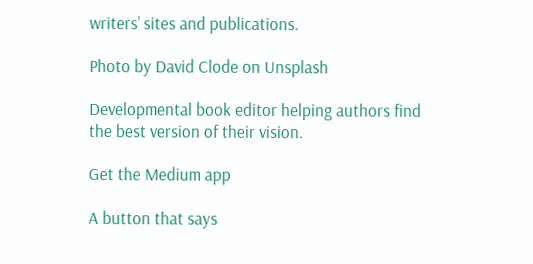writers’ sites and publications.

Photo by David Clode on Unsplash

Developmental book editor helping authors find the best version of their vision.

Get the Medium app

A button that says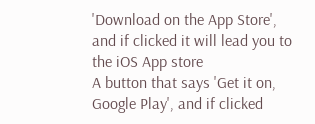'Download on the App Store', and if clicked it will lead you to the iOS App store
A button that says 'Get it on, Google Play', and if clicked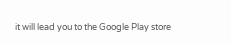it will lead you to the Google Play store